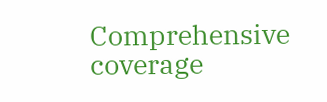Comprehensive coverage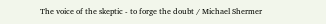The voice of the skeptic - to forge the doubt / Michael Shermer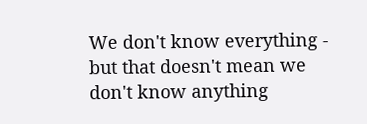We don't know everything - but that doesn't mean we don't know anything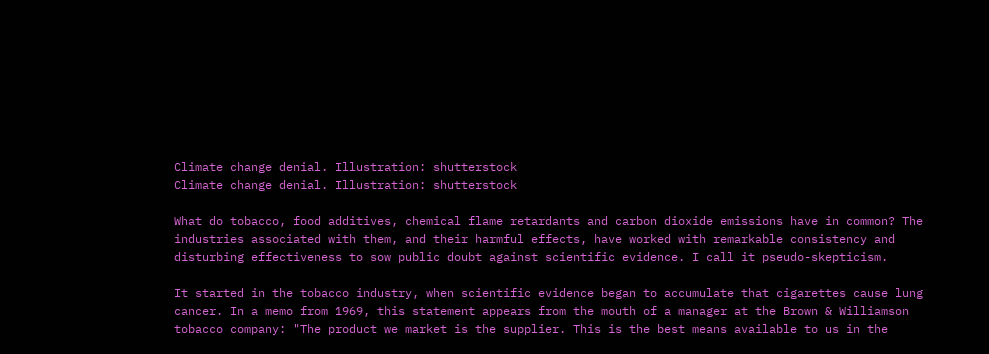Climate change denial. Illustration: shutterstock
Climate change denial. Illustration: shutterstock

What do tobacco, food additives, chemical flame retardants and carbon dioxide emissions have in common? The industries associated with them, and their harmful effects, have worked with remarkable consistency and disturbing effectiveness to sow public doubt against scientific evidence. I call it pseudo-skepticism.

It started in the tobacco industry, when scientific evidence began to accumulate that cigarettes cause lung cancer. In a memo from 1969, this statement appears from the mouth of a manager at the Brown & Williamson tobacco company: "The product we market is the supplier. This is the best means available to us in the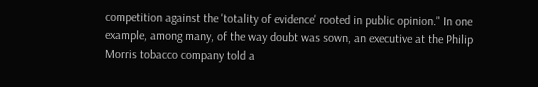competition against the 'totality of evidence' rooted in public opinion." In one example, among many, of the way doubt was sown, an executive at the Philip Morris tobacco company told a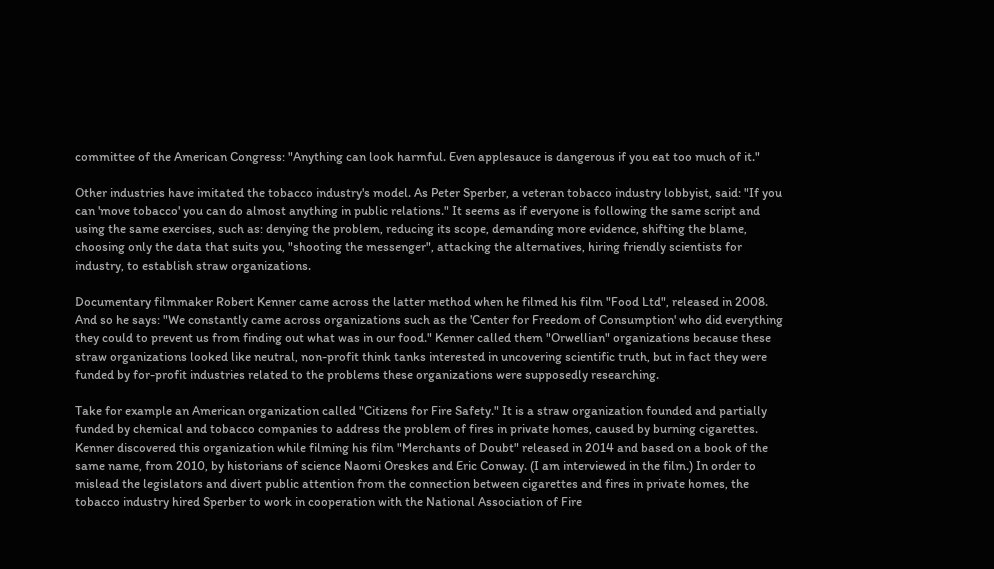committee of the American Congress: "Anything can look harmful. Even applesauce is dangerous if you eat too much of it."

Other industries have imitated the tobacco industry's model. As Peter Sperber, a veteran tobacco industry lobbyist, said: "If you can 'move tobacco' you can do almost anything in public relations." It seems as if everyone is following the same script and using the same exercises, such as: denying the problem, reducing its scope, demanding more evidence, shifting the blame, choosing only the data that suits you, "shooting the messenger", attacking the alternatives, hiring friendly scientists for industry, to establish straw organizations.

Documentary filmmaker Robert Kenner came across the latter method when he filmed his film "Food Ltd", released in 2008. And so he says: "We constantly came across organizations such as the 'Center for Freedom of Consumption' who did everything they could to prevent us from finding out what was in our food." Kenner called them "Orwellian" organizations because these straw organizations looked like neutral, non-profit think tanks interested in uncovering scientific truth, but in fact they were funded by for-profit industries related to the problems these organizations were supposedly researching.

Take for example an American organization called "Citizens for Fire Safety." It is a straw organization founded and partially funded by chemical and tobacco companies to address the problem of fires in private homes, caused by burning cigarettes. Kenner discovered this organization while filming his film "Merchants of Doubt" released in 2014 and based on a book of the same name, from 2010, by historians of science Naomi Oreskes and Eric Conway. (I am interviewed in the film.) In order to mislead the legislators and divert public attention from the connection between cigarettes and fires in private homes, the tobacco industry hired Sperber to work in cooperation with the National Association of Fire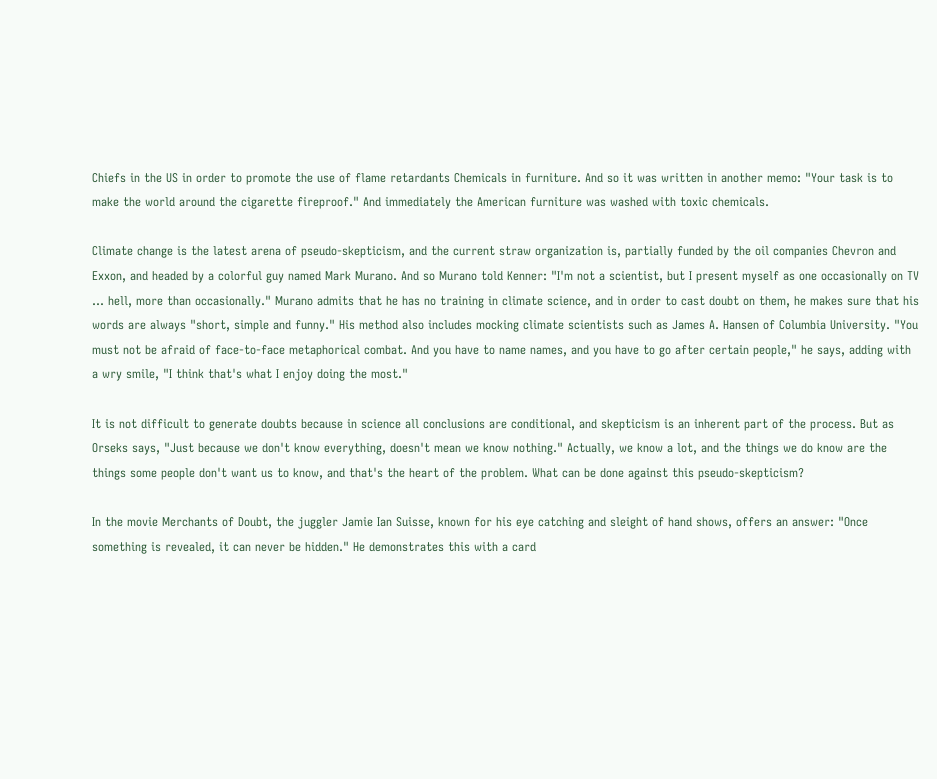Chiefs in the US in order to promote the use of flame retardants Chemicals in furniture. And so it was written in another memo: "Your task is to make the world around the cigarette fireproof." And immediately the American furniture was washed with toxic chemicals.

Climate change is the latest arena of pseudo-skepticism, and the current straw organization is, partially funded by the oil companies Chevron and Exxon, and headed by a colorful guy named Mark Murano. And so Murano told Kenner: "I'm not a scientist, but I present myself as one occasionally on TV ... hell, more than occasionally." Murano admits that he has no training in climate science, and in order to cast doubt on them, he makes sure that his words are always "short, simple and funny." His method also includes mocking climate scientists such as James A. Hansen of Columbia University. "You must not be afraid of face-to-face metaphorical combat. And you have to name names, and you have to go after certain people," he says, adding with a wry smile, "I think that's what I enjoy doing the most."

It is not difficult to generate doubts because in science all conclusions are conditional, and skepticism is an inherent part of the process. But as Orseks says, "Just because we don't know everything, doesn't mean we know nothing." Actually, we know a lot, and the things we do know are the things some people don't want us to know, and that's the heart of the problem. What can be done against this pseudo-skepticism?

In the movie Merchants of Doubt, the juggler Jamie Ian Suisse, known for his eye catching and sleight of hand shows, offers an answer: "Once something is revealed, it can never be hidden." He demonstrates this with a card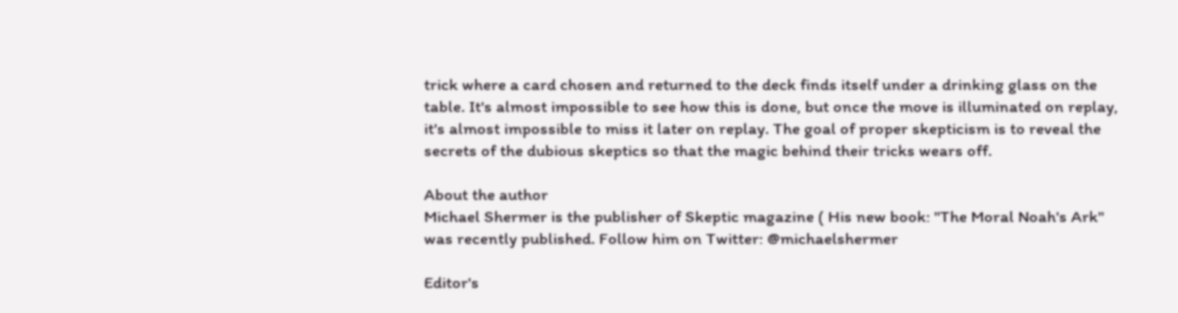trick where a card chosen and returned to the deck finds itself under a drinking glass on the table. It's almost impossible to see how this is done, but once the move is illuminated on replay, it's almost impossible to miss it later on replay. The goal of proper skepticism is to reveal the secrets of the dubious skeptics so that the magic behind their tricks wears off.

About the author
Michael Shermer is the publisher of Skeptic magazine ( His new book: "The Moral Noah's Ark" was recently published. Follow him on Twitter: @michaelshermer

Editor's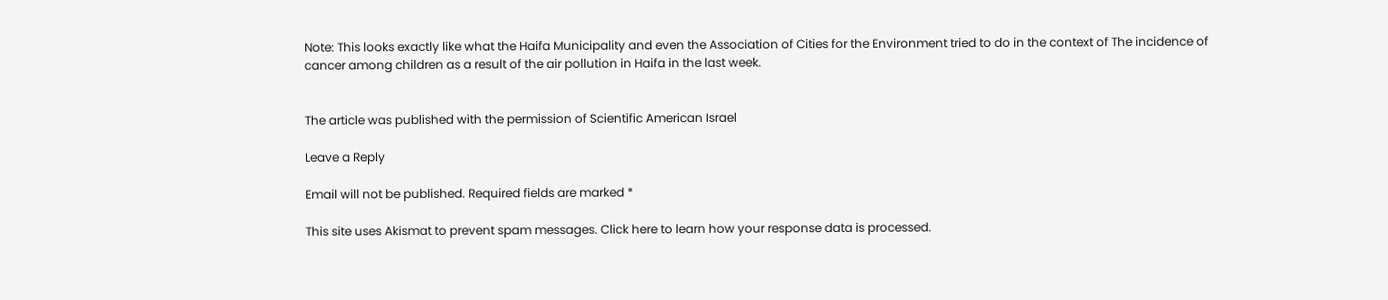Note: This looks exactly like what the Haifa Municipality and even the Association of Cities for the Environment tried to do in the context of The incidence of cancer among children as a result of the air pollution in Haifa in the last week.


The article was published with the permission of Scientific American Israel

Leave a Reply

Email will not be published. Required fields are marked *

This site uses Akismat to prevent spam messages. Click here to learn how your response data is processed.